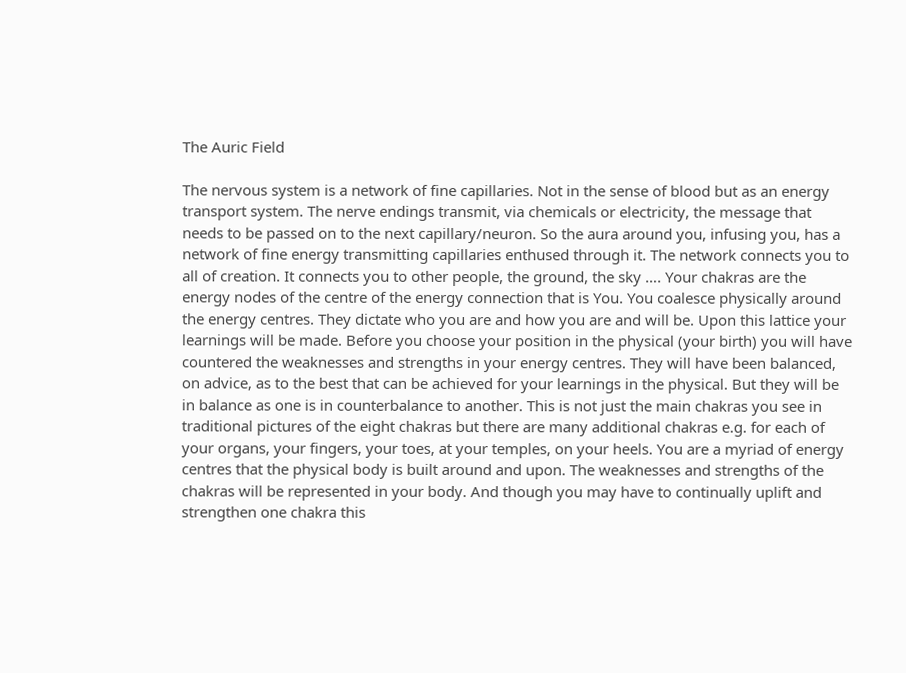The Auric Field

The nervous system is a network of fine capillaries. Not in the sense of blood but as an energy transport system. The nerve endings transmit, via chemicals or electricity, the message that needs to be passed on to the next capillary/neuron. So the aura around you, infusing you, has a network of fine energy transmitting capillaries enthused through it. The network connects you to all of creation. It connects you to other people, the ground, the sky …. Your chakras are the energy nodes of the centre of the energy connection that is You. You coalesce physically around the energy centres. They dictate who you are and how you are and will be. Upon this lattice your learnings will be made. Before you choose your position in the physical (your birth) you will have countered the weaknesses and strengths in your energy centres. They will have been balanced, on advice, as to the best that can be achieved for your learnings in the physical. But they will be in balance as one is in counterbalance to another. This is not just the main chakras you see in traditional pictures of the eight chakras but there are many additional chakras e.g. for each of your organs, your fingers, your toes, at your temples, on your heels. You are a myriad of energy centres that the physical body is built around and upon. The weaknesses and strengths of the chakras will be represented in your body. And though you may have to continually uplift and strengthen one chakra this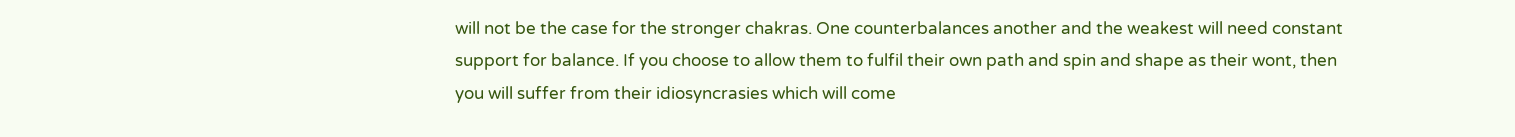will not be the case for the stronger chakras. One counterbalances another and the weakest will need constant support for balance. If you choose to allow them to fulfil their own path and spin and shape as their wont, then you will suffer from their idiosyncrasies which will come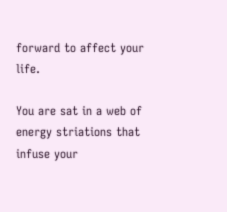forward to affect your life.

You are sat in a web of energy striations that infuse your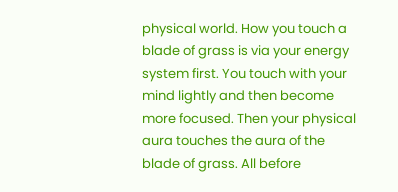physical world. How you touch a blade of grass is via your energy system first. You touch with your mind lightly and then become more focused. Then your physical aura touches the aura of the blade of grass. All before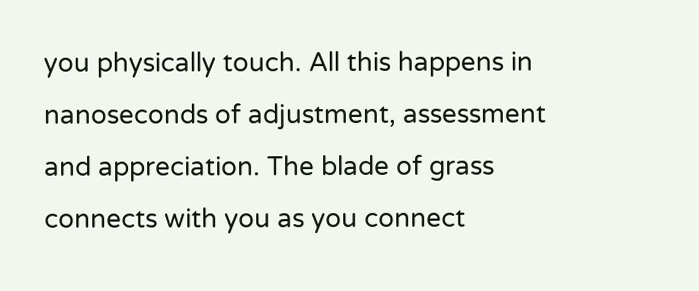you physically touch. All this happens in nanoseconds of adjustment, assessment and appreciation. The blade of grass connects with you as you connect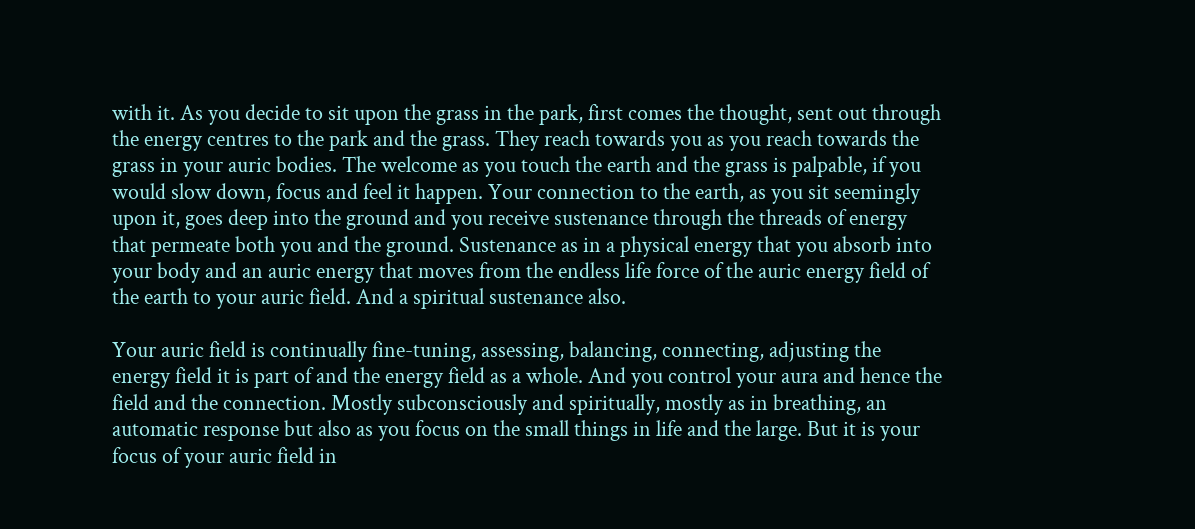with it. As you decide to sit upon the grass in the park, first comes the thought, sent out through the energy centres to the park and the grass. They reach towards you as you reach towards the grass in your auric bodies. The welcome as you touch the earth and the grass is palpable, if you would slow down, focus and feel it happen. Your connection to the earth, as you sit seemingly upon it, goes deep into the ground and you receive sustenance through the threads of energy that permeate both you and the ground. Sustenance as in a physical energy that you absorb into your body and an auric energy that moves from the endless life force of the auric energy field of the earth to your auric field. And a spiritual sustenance also.

Your auric field is continually fine-tuning, assessing, balancing, connecting, adjusting the energy field it is part of and the energy field as a whole. And you control your aura and hence the field and the connection. Mostly subconsciously and spiritually, mostly as in breathing, an automatic response but also as you focus on the small things in life and the large. But it is your focus of your auric field in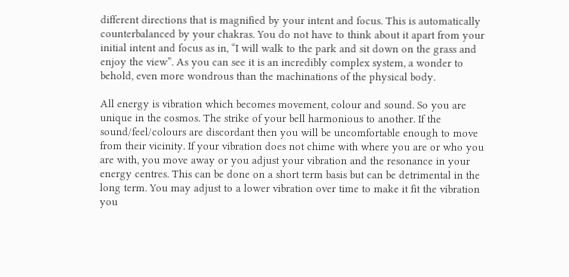different directions that is magnified by your intent and focus. This is automatically counterbalanced by your chakras. You do not have to think about it apart from your initial intent and focus as in, “I will walk to the park and sit down on the grass and enjoy the view”. As you can see it is an incredibly complex system, a wonder to behold, even more wondrous than the machinations of the physical body.

All energy is vibration which becomes movement, colour and sound. So you are unique in the cosmos. The strike of your bell harmonious to another. If the sound/feel/colours are discordant then you will be uncomfortable enough to move from their vicinity. If your vibration does not chime with where you are or who you are with, you move away or you adjust your vibration and the resonance in your energy centres. This can be done on a short term basis but can be detrimental in the long term. You may adjust to a lower vibration over time to make it fit the vibration you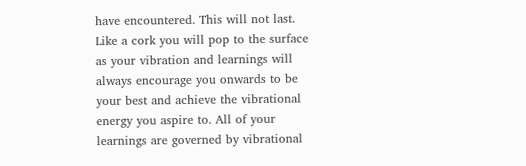have encountered. This will not last. Like a cork you will pop to the surface as your vibration and learnings will always encourage you onwards to be your best and achieve the vibrational energy you aspire to. All of your learnings are governed by vibrational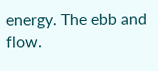energy. The ebb and flow.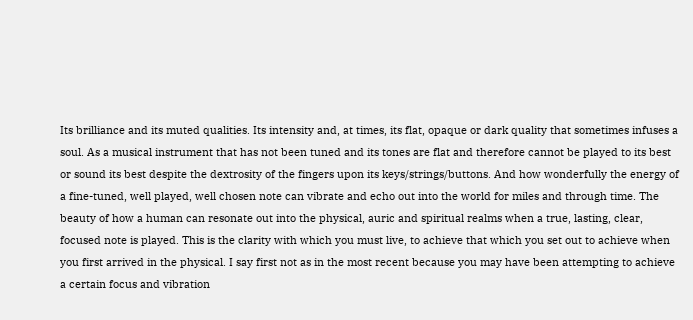Its brilliance and its muted qualities. Its intensity and, at times, its flat, opaque or dark quality that sometimes infuses a soul. As a musical instrument that has not been tuned and its tones are flat and therefore cannot be played to its best or sound its best despite the dextrosity of the fingers upon its keys/strings/buttons. And how wonderfully the energy of a fine-tuned, well played, well chosen note can vibrate and echo out into the world for miles and through time. The beauty of how a human can resonate out into the physical, auric and spiritual realms when a true, lasting, clear, focused note is played. This is the clarity with which you must live, to achieve that which you set out to achieve when you first arrived in the physical. I say first not as in the most recent because you may have been attempting to achieve a certain focus and vibration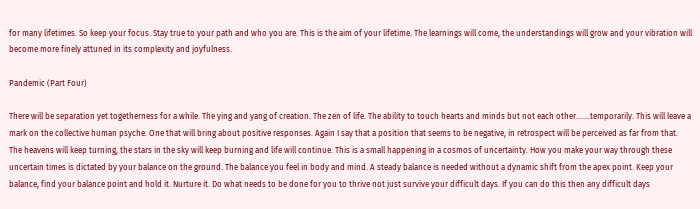for many lifetimes. So keep your focus. Stay true to your path and who you are. This is the aim of your lifetime. The learnings will come, the understandings will grow and your vibration will become more finely attuned in its complexity and joyfulness.

Pandemic (Part Four)

There will be separation yet togetherness for a while. The ying and yang of creation. The zen of life. The ability to touch hearts and minds but not each other…….temporarily. This will leave a mark on the collective human psyche. One that will bring about positive responses. Again I say that a position that seems to be negative, in retrospect will be perceived as far from that. The heavens will keep turning, the stars in the sky will keep burning and life will continue. This is a small happening in a cosmos of uncertainty. How you make your way through these uncertain times is dictated by your balance on the ground. The balance you feel in body and mind. A steady balance is needed without a dynamic shift from the apex point. Keep your balance, find your balance point and hold it. Nurture it. Do what needs to be done for you to thrive not just survive your difficult days. If you can do this then any difficult days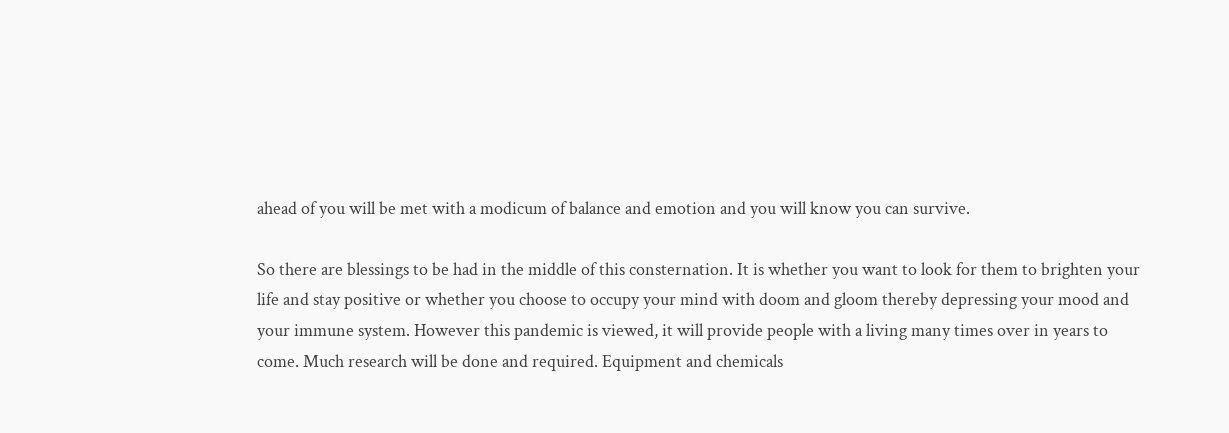ahead of you will be met with a modicum of balance and emotion and you will know you can survive.

So there are blessings to be had in the middle of this consternation. It is whether you want to look for them to brighten your life and stay positive or whether you choose to occupy your mind with doom and gloom thereby depressing your mood and your immune system. However this pandemic is viewed, it will provide people with a living many times over in years to come. Much research will be done and required. Equipment and chemicals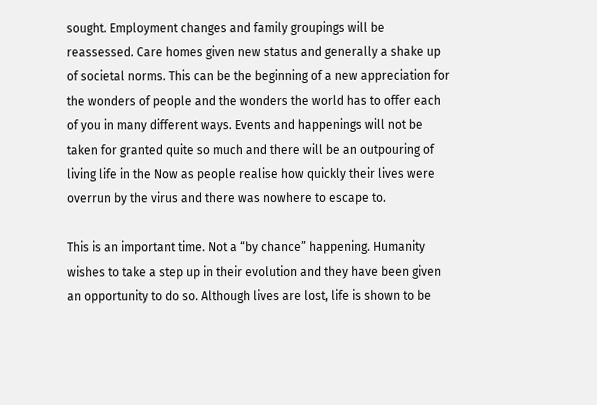sought. Employment changes and family groupings will be reassessed. Care homes given new status and generally a shake up of societal norms. This can be the beginning of a new appreciation for the wonders of people and the wonders the world has to offer each of you in many different ways. Events and happenings will not be taken for granted quite so much and there will be an outpouring of living life in the Now as people realise how quickly their lives were overrun by the virus and there was nowhere to escape to.

This is an important time. Not a “by chance” happening. Humanity wishes to take a step up in their evolution and they have been given an opportunity to do so. Although lives are lost, life is shown to be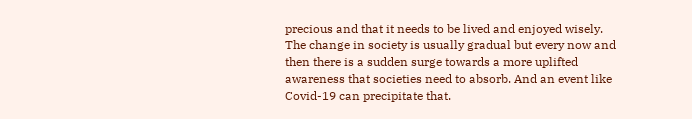precious and that it needs to be lived and enjoyed wisely. The change in society is usually gradual but every now and then there is a sudden surge towards a more uplifted awareness that societies need to absorb. And an event like Covid-19 can precipitate that.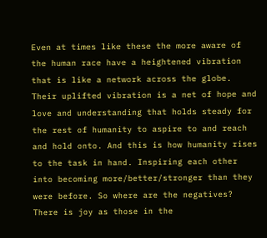Even at times like these the more aware of the human race have a heightened vibration that is like a network across the globe. Their uplifted vibration is a net of hope and love and understanding that holds steady for the rest of humanity to aspire to and reach and hold onto. And this is how humanity rises to the task in hand. Inspiring each other into becoming more/better/stronger than they were before. So where are the negatives? There is joy as those in the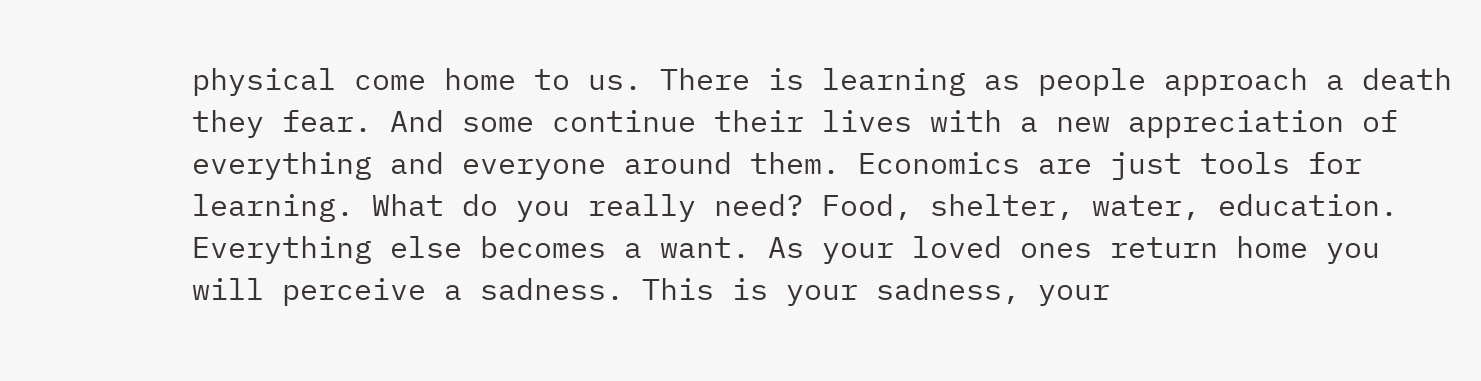physical come home to us. There is learning as people approach a death they fear. And some continue their lives with a new appreciation of everything and everyone around them. Economics are just tools for learning. What do you really need? Food, shelter, water, education. Everything else becomes a want. As your loved ones return home you will perceive a sadness. This is your sadness, your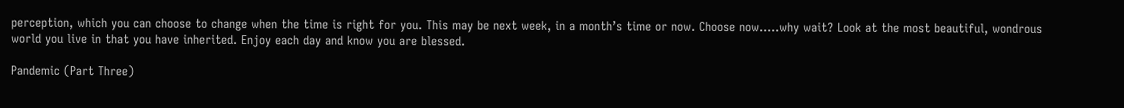perception, which you can choose to change when the time is right for you. This may be next week, in a month’s time or now. Choose now…..why wait? Look at the most beautiful, wondrous world you live in that you have inherited. Enjoy each day and know you are blessed.

Pandemic (Part Three)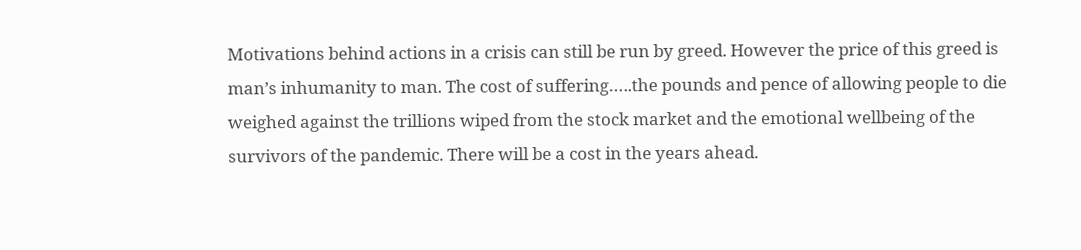Motivations behind actions in a crisis can still be run by greed. However the price of this greed is man’s inhumanity to man. The cost of suffering…..the pounds and pence of allowing people to die weighed against the trillions wiped from the stock market and the emotional wellbeing of the survivors of the pandemic. There will be a cost in the years ahead.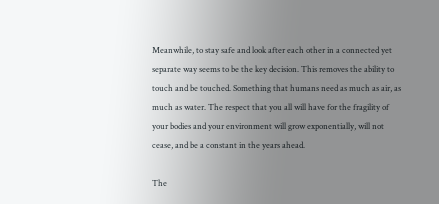Meanwhile, to stay safe and look after each other in a connected yet separate way seems to be the key decision. This removes the ability to touch and be touched. Something that humans need as much as air, as much as water. The respect that you all will have for the fragility of your bodies and your environment will grow exponentially, will not cease, and be a constant in the years ahead.

The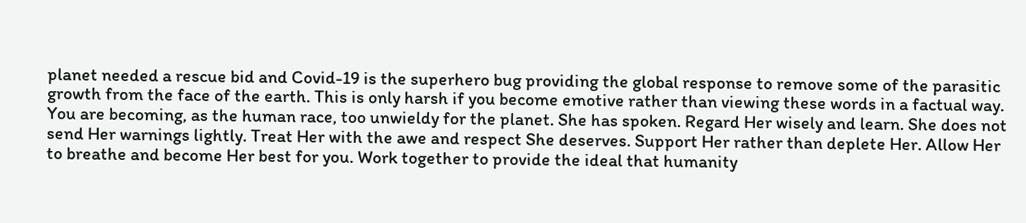planet needed a rescue bid and Covid-19 is the superhero bug providing the global response to remove some of the parasitic growth from the face of the earth. This is only harsh if you become emotive rather than viewing these words in a factual way. You are becoming, as the human race, too unwieldy for the planet. She has spoken. Regard Her wisely and learn. She does not send Her warnings lightly. Treat Her with the awe and respect She deserves. Support Her rather than deplete Her. Allow Her to breathe and become Her best for you. Work together to provide the ideal that humanity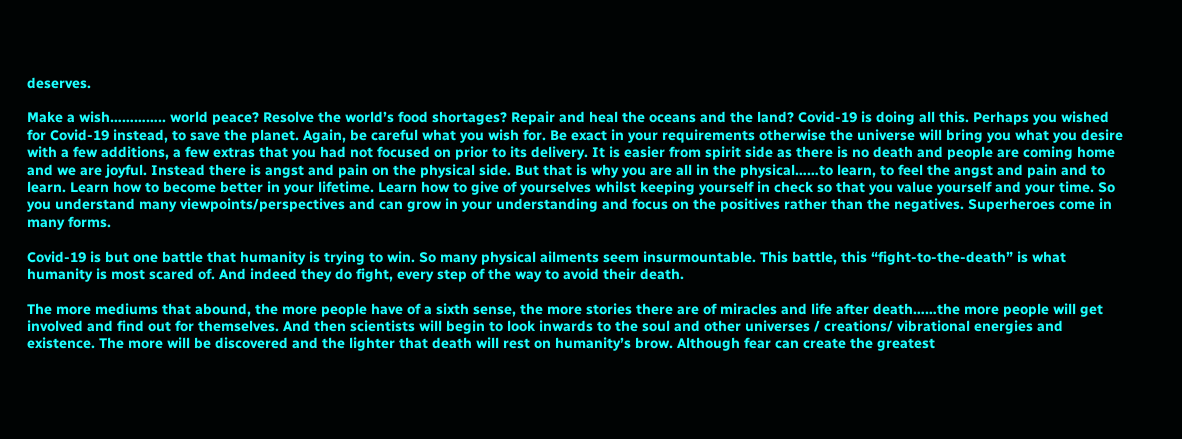deserves.

Make a wish………….. world peace? Resolve the world’s food shortages? Repair and heal the oceans and the land? Covid-19 is doing all this. Perhaps you wished for Covid-19 instead, to save the planet. Again, be careful what you wish for. Be exact in your requirements otherwise the universe will bring you what you desire with a few additions, a few extras that you had not focused on prior to its delivery. It is easier from spirit side as there is no death and people are coming home and we are joyful. Instead there is angst and pain on the physical side. But that is why you are all in the physical……to learn, to feel the angst and pain and to learn. Learn how to become better in your lifetime. Learn how to give of yourselves whilst keeping yourself in check so that you value yourself and your time. So you understand many viewpoints/perspectives and can grow in your understanding and focus on the positives rather than the negatives. Superheroes come in many forms.

Covid-19 is but one battle that humanity is trying to win. So many physical ailments seem insurmountable. This battle, this “fight-to-the-death” is what humanity is most scared of. And indeed they do fight, every step of the way to avoid their death.

The more mediums that abound, the more people have of a sixth sense, the more stories there are of miracles and life after death……the more people will get involved and find out for themselves. And then scientists will begin to look inwards to the soul and other universes / creations/ vibrational energies and existence. The more will be discovered and the lighter that death will rest on humanity’s brow. Although fear can create the greatest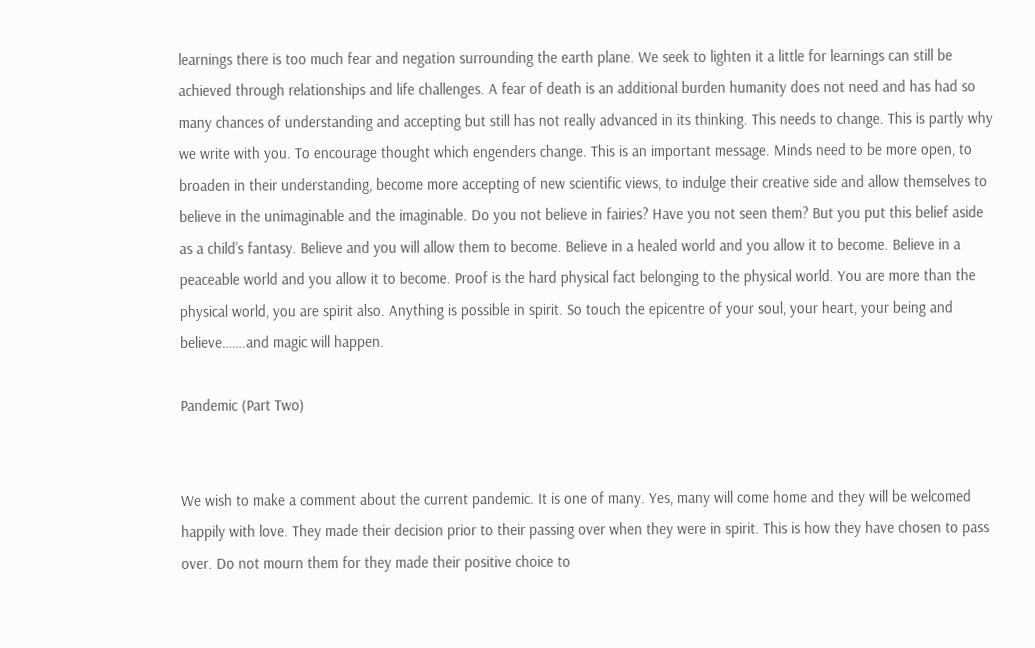learnings there is too much fear and negation surrounding the earth plane. We seek to lighten it a little for learnings can still be achieved through relationships and life challenges. A fear of death is an additional burden humanity does not need and has had so many chances of understanding and accepting but still has not really advanced in its thinking. This needs to change. This is partly why we write with you. To encourage thought which engenders change. This is an important message. Minds need to be more open, to broaden in their understanding, become more accepting of new scientific views, to indulge their creative side and allow themselves to believe in the unimaginable and the imaginable. Do you not believe in fairies? Have you not seen them? But you put this belief aside as a child’s fantasy. Believe and you will allow them to become. Believe in a healed world and you allow it to become. Believe in a peaceable world and you allow it to become. Proof is the hard physical fact belonging to the physical world. You are more than the physical world, you are spirit also. Anything is possible in spirit. So touch the epicentre of your soul, your heart, your being and believe…….and magic will happen.

Pandemic (Part Two)


We wish to make a comment about the current pandemic. It is one of many. Yes, many will come home and they will be welcomed happily with love. They made their decision prior to their passing over when they were in spirit. This is how they have chosen to pass over. Do not mourn them for they made their positive choice to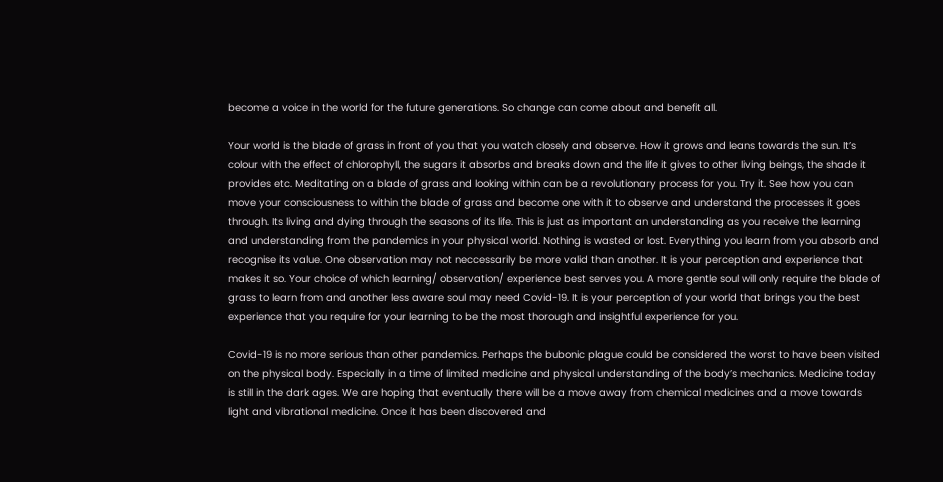become a voice in the world for the future generations. So change can come about and benefit all.

Your world is the blade of grass in front of you that you watch closely and observe. How it grows and leans towards the sun. It’s colour with the effect of chlorophyll, the sugars it absorbs and breaks down and the life it gives to other living beings, the shade it provides etc. Meditating on a blade of grass and looking within can be a revolutionary process for you. Try it. See how you can move your consciousness to within the blade of grass and become one with it to observe and understand the processes it goes through. Its living and dying through the seasons of its life. This is just as important an understanding as you receive the learning and understanding from the pandemics in your physical world. Nothing is wasted or lost. Everything you learn from you absorb and recognise its value. One observation may not neccessarily be more valid than another. It is your perception and experience that makes it so. Your choice of which learning/ observation/ experience best serves you. A more gentle soul will only require the blade of grass to learn from and another less aware soul may need Covid-19. It is your perception of your world that brings you the best experience that you require for your learning to be the most thorough and insightful experience for you.

Covid-19 is no more serious than other pandemics. Perhaps the bubonic plague could be considered the worst to have been visited on the physical body. Especially in a time of limited medicine and physical understanding of the body’s mechanics. Medicine today is still in the dark ages. We are hoping that eventually there will be a move away from chemical medicines and a move towards light and vibrational medicine. Once it has been discovered and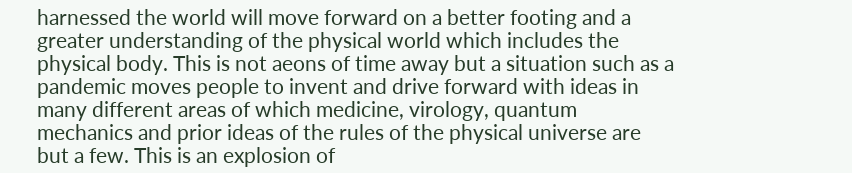harnessed the world will move forward on a better footing and a greater understanding of the physical world which includes the physical body. This is not aeons of time away but a situation such as a pandemic moves people to invent and drive forward with ideas in many different areas of which medicine, virology, quantum mechanics and prior ideas of the rules of the physical universe are but a few. This is an explosion of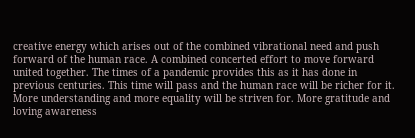creative energy which arises out of the combined vibrational need and push forward of the human race. A combined concerted effort to move forward united together. The times of a pandemic provides this as it has done in previous centuries. This time will pass and the human race will be richer for it. More understanding and more equality will be striven for. More gratitude and loving awareness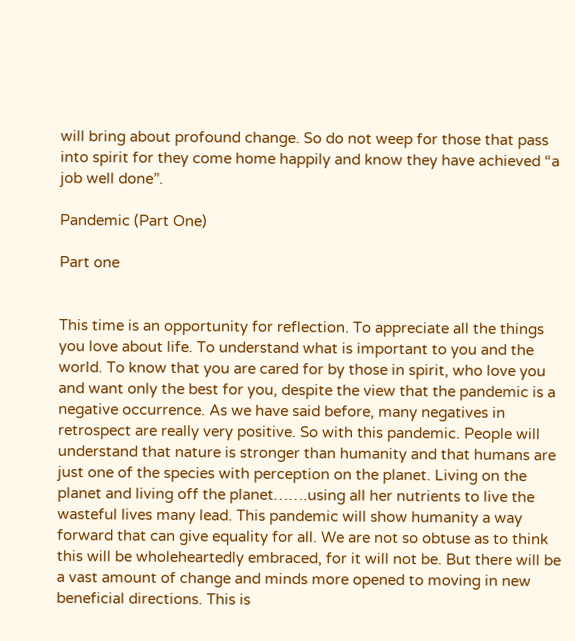will bring about profound change. So do not weep for those that pass into spirit for they come home happily and know they have achieved “a job well done”.

Pandemic (Part One)

Part one


This time is an opportunity for reflection. To appreciate all the things you love about life. To understand what is important to you and the world. To know that you are cared for by those in spirit, who love you and want only the best for you, despite the view that the pandemic is a negative occurrence. As we have said before, many negatives in retrospect are really very positive. So with this pandemic. People will understand that nature is stronger than humanity and that humans are just one of the species with perception on the planet. Living on the planet and living off the planet…….using all her nutrients to live the wasteful lives many lead. This pandemic will show humanity a way forward that can give equality for all. We are not so obtuse as to think this will be wholeheartedly embraced, for it will not be. But there will be a vast amount of change and minds more opened to moving in new beneficial directions. This is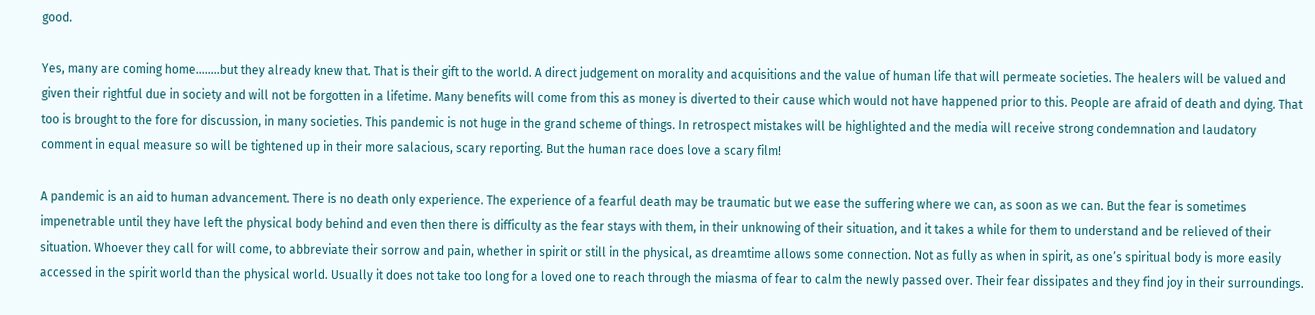good.

Yes, many are coming home……..but they already knew that. That is their gift to the world. A direct judgement on morality and acquisitions and the value of human life that will permeate societies. The healers will be valued and given their rightful due in society and will not be forgotten in a lifetime. Many benefits will come from this as money is diverted to their cause which would not have happened prior to this. People are afraid of death and dying. That too is brought to the fore for discussion, in many societies. This pandemic is not huge in the grand scheme of things. In retrospect mistakes will be highlighted and the media will receive strong condemnation and laudatory comment in equal measure so will be tightened up in their more salacious, scary reporting. But the human race does love a scary film!

A pandemic is an aid to human advancement. There is no death only experience. The experience of a fearful death may be traumatic but we ease the suffering where we can, as soon as we can. But the fear is sometimes impenetrable until they have left the physical body behind and even then there is difficulty as the fear stays with them, in their unknowing of their situation, and it takes a while for them to understand and be relieved of their situation. Whoever they call for will come, to abbreviate their sorrow and pain, whether in spirit or still in the physical, as dreamtime allows some connection. Not as fully as when in spirit, as one’s spiritual body is more easily accessed in the spirit world than the physical world. Usually it does not take too long for a loved one to reach through the miasma of fear to calm the newly passed over. Their fear dissipates and they find joy in their surroundings.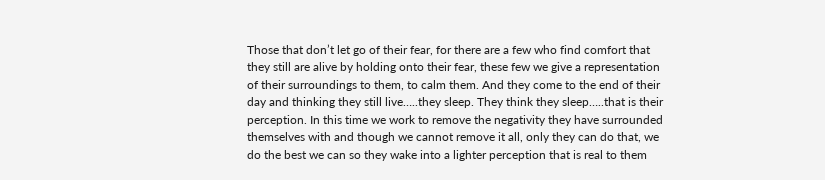Those that don’t let go of their fear, for there are a few who find comfort that they still are alive by holding onto their fear, these few we give a representation of their surroundings to them, to calm them. And they come to the end of their day and thinking they still live…..they sleep. They think they sleep…..that is their perception. In this time we work to remove the negativity they have surrounded themselves with and though we cannot remove it all, only they can do that, we do the best we can so they wake into a lighter perception that is real to them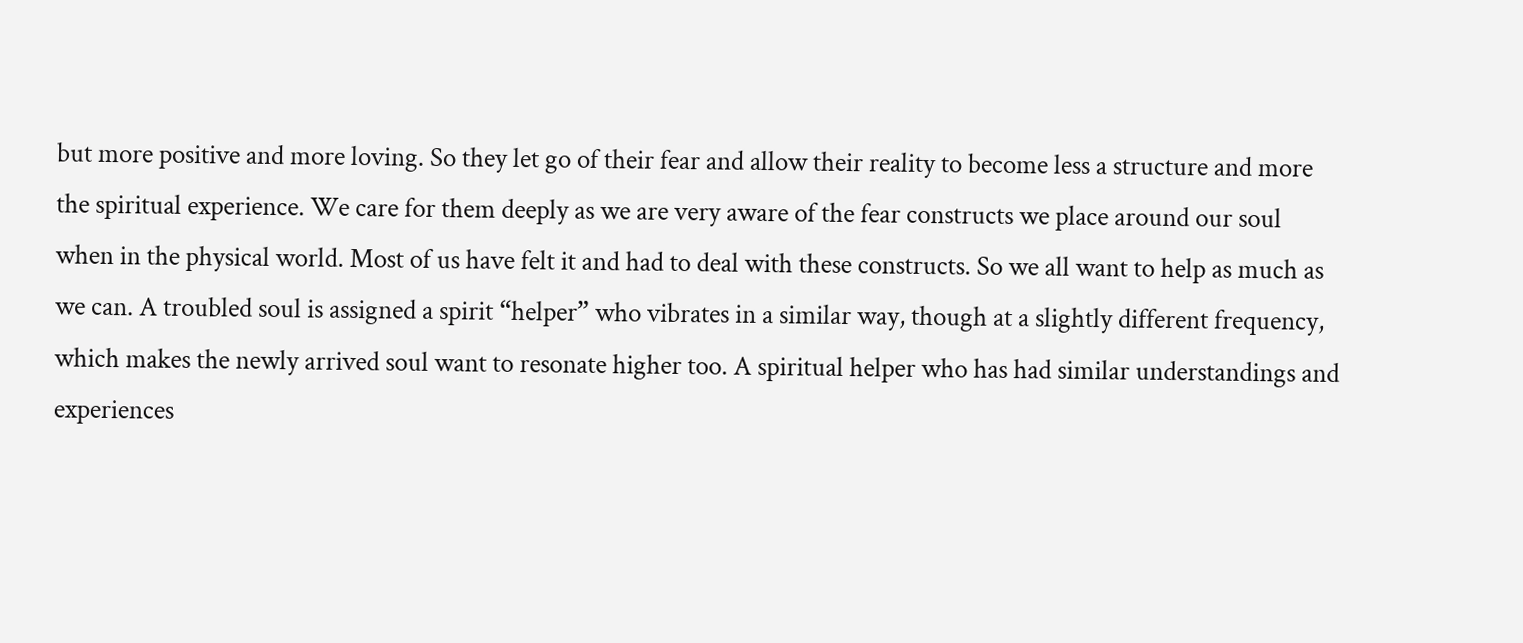but more positive and more loving. So they let go of their fear and allow their reality to become less a structure and more the spiritual experience. We care for them deeply as we are very aware of the fear constructs we place around our soul when in the physical world. Most of us have felt it and had to deal with these constructs. So we all want to help as much as we can. A troubled soul is assigned a spirit “helper” who vibrates in a similar way, though at a slightly different frequency, which makes the newly arrived soul want to resonate higher too. A spiritual helper who has had similar understandings and experiences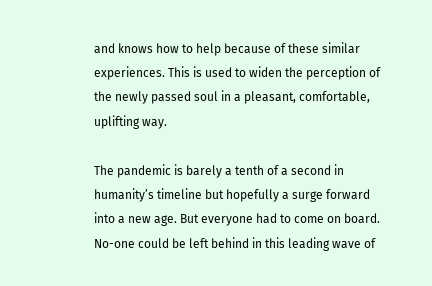and knows how to help because of these similar experiences. This is used to widen the perception of the newly passed soul in a pleasant, comfortable, uplifting way.

The pandemic is barely a tenth of a second in humanity’s timeline but hopefully a surge forward into a new age. But everyone had to come on board. No-one could be left behind in this leading wave of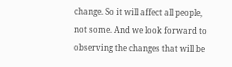change. So it will affect all people, not some. And we look forward to observing the changes that will be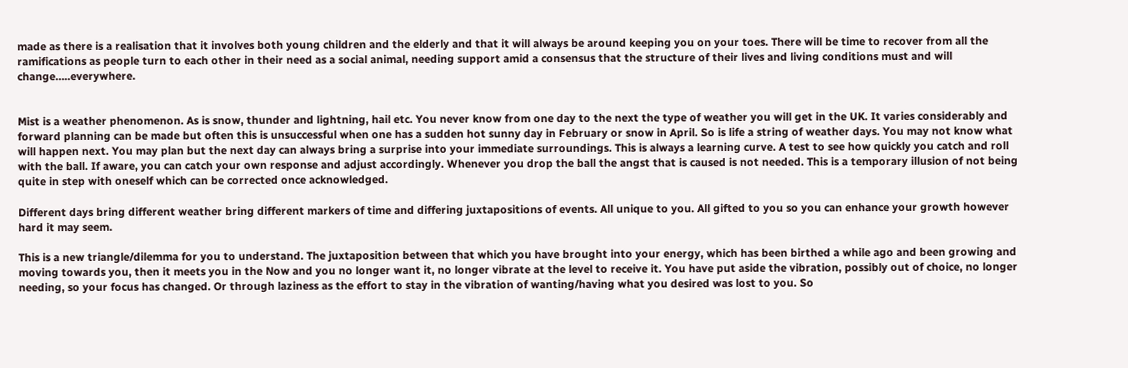made as there is a realisation that it involves both young children and the elderly and that it will always be around keeping you on your toes. There will be time to recover from all the ramifications as people turn to each other in their need as a social animal, needing support amid a consensus that the structure of their lives and living conditions must and will change…..everywhere.


Mist is a weather phenomenon. As is snow, thunder and lightning, hail etc. You never know from one day to the next the type of weather you will get in the UK. It varies considerably and forward planning can be made but often this is unsuccessful when one has a sudden hot sunny day in February or snow in April. So is life a string of weather days. You may not know what will happen next. You may plan but the next day can always bring a surprise into your immediate surroundings. This is always a learning curve. A test to see how quickly you catch and roll with the ball. If aware, you can catch your own response and adjust accordingly. Whenever you drop the ball the angst that is caused is not needed. This is a temporary illusion of not being quite in step with oneself which can be corrected once acknowledged.

Different days bring different weather bring different markers of time and differing juxtapositions of events. All unique to you. All gifted to you so you can enhance your growth however hard it may seem.

This is a new triangle/dilemma for you to understand. The juxtaposition between that which you have brought into your energy, which has been birthed a while ago and been growing and moving towards you, then it meets you in the Now and you no longer want it, no longer vibrate at the level to receive it. You have put aside the vibration, possibly out of choice, no longer needing, so your focus has changed. Or through laziness as the effort to stay in the vibration of wanting/having what you desired was lost to you. So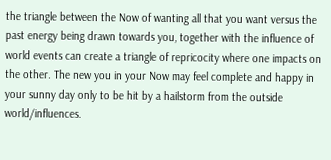the triangle between the Now of wanting all that you want versus the past energy being drawn towards you, together with the influence of world events can create a triangle of repricocity where one impacts on the other. The new you in your Now may feel complete and happy in your sunny day only to be hit by a hailstorm from the outside world/influences.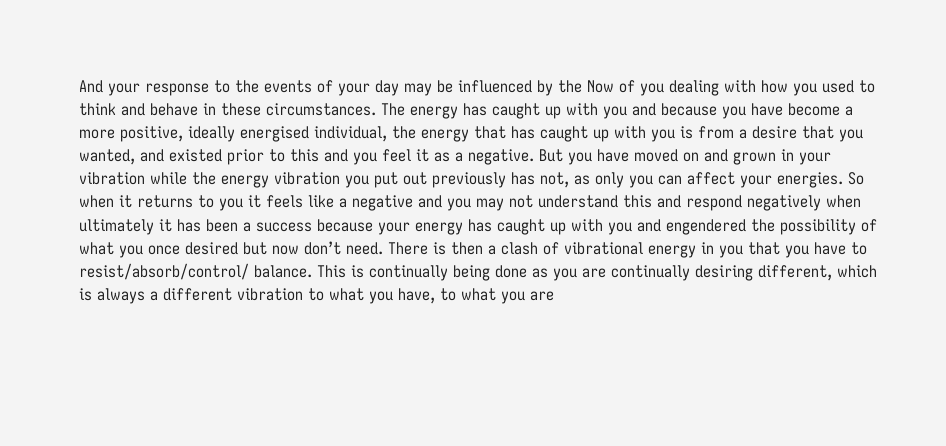And your response to the events of your day may be influenced by the Now of you dealing with how you used to think and behave in these circumstances. The energy has caught up with you and because you have become a more positive, ideally energised individual, the energy that has caught up with you is from a desire that you wanted, and existed prior to this and you feel it as a negative. But you have moved on and grown in your vibration while the energy vibration you put out previously has not, as only you can affect your energies. So when it returns to you it feels like a negative and you may not understand this and respond negatively when ultimately it has been a success because your energy has caught up with you and engendered the possibility of what you once desired but now don’t need. There is then a clash of vibrational energy in you that you have to resist/absorb/control/ balance. This is continually being done as you are continually desiring different, which is always a different vibration to what you have, to what you are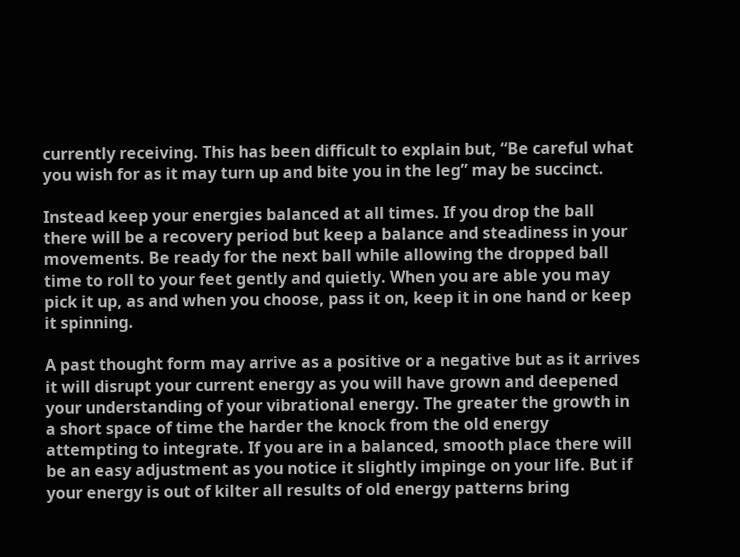currently receiving. This has been difficult to explain but, “Be careful what you wish for as it may turn up and bite you in the leg” may be succinct.

Instead keep your energies balanced at all times. If you drop the ball there will be a recovery period but keep a balance and steadiness in your movements. Be ready for the next ball while allowing the dropped ball time to roll to your feet gently and quietly. When you are able you may pick it up, as and when you choose, pass it on, keep it in one hand or keep it spinning.

A past thought form may arrive as a positive or a negative but as it arrives it will disrupt your current energy as you will have grown and deepened your understanding of your vibrational energy. The greater the growth in a short space of time the harder the knock from the old energy attempting to integrate. If you are in a balanced, smooth place there will be an easy adjustment as you notice it slightly impinge on your life. But if your energy is out of kilter all results of old energy patterns bring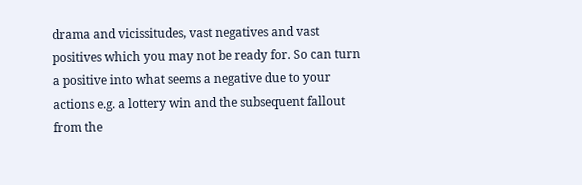drama and vicissitudes, vast negatives and vast positives which you may not be ready for. So can turn a positive into what seems a negative due to your actions e.g. a lottery win and the subsequent fallout from the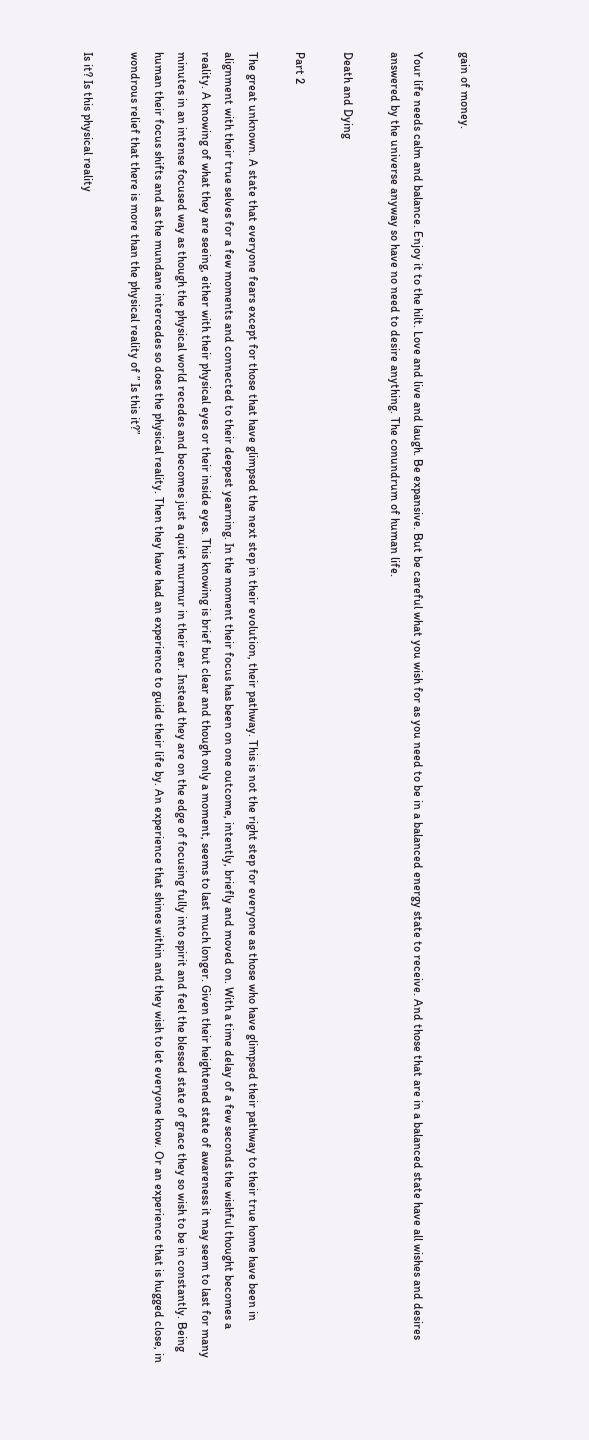gain of money.

Your life needs calm and balance. Enjoy it to the hilt. Love and live and laugh. Be expansive. But be careful what you wish for as you need to be in a balanced energy state to receive. And those that are in a balanced state have all wishes and desires answered by the universe anyway so have no need to desire anything. The conundrum of human life.

Death and Dying

Part 2

The great unknown. A state that everyone fears except for those that have glimpsed the next step in their evolution, their pathway. This is not the right step for everyone as those who have glimpsed their pathway to their true home have been in alignment with their true selves for a few moments and connected to their deepest yearning. In the moment their focus has been on one outcome, intently, briefly and moved on. With a time delay of a few seconds the wishful thought becomes a reality. A knowing of what they are seeing, either with their physical eyes or their inside eyes. This knowing is brief but clear and though only a moment, seems to last much longer. Given their heightened state of awareness it may seem to last for many minutes in an intense focused way as though the physical world recedes and becomes just a quiet murmur in their ear. Instead they are on the edge of focusing fully into spirit and feel the blessed state of grace they so wish to be in constantly. Being human their focus shifts and as the mundane intercedes so does the physical reality. Then they have had an experience to guide their life by. An experience that shines within and they wish to let everyone know. Or an experience that is hugged close, in wondrous relief that there is more than the physical reality of ” Is this it?”

Is it? Is this physical reality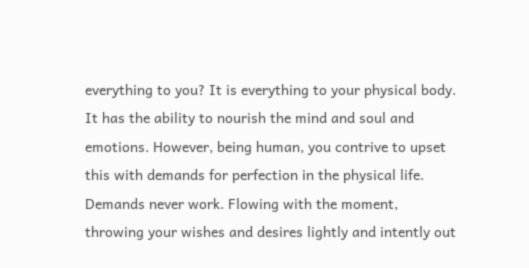everything to you? It is everything to your physical body. It has the ability to nourish the mind and soul and emotions. However, being human, you contrive to upset this with demands for perfection in the physical life. Demands never work. Flowing with the moment, throwing your wishes and desires lightly and intently out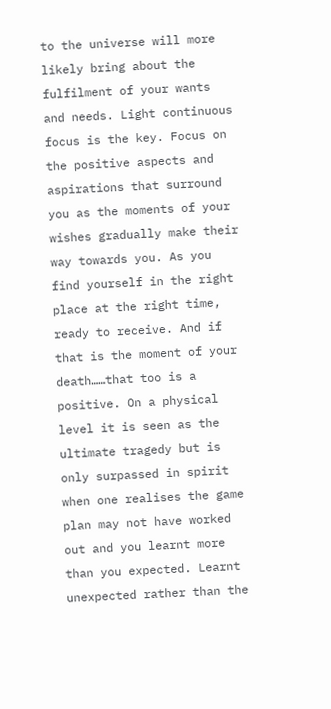to the universe will more likely bring about the fulfilment of your wants and needs. Light continuous focus is the key. Focus on the positive aspects and aspirations that surround you as the moments of your wishes gradually make their way towards you. As you find yourself in the right place at the right time, ready to receive. And if that is the moment of your death……that too is a positive. On a physical level it is seen as the ultimate tragedy but is only surpassed in spirit when one realises the game plan may not have worked out and you learnt more than you expected. Learnt unexpected rather than the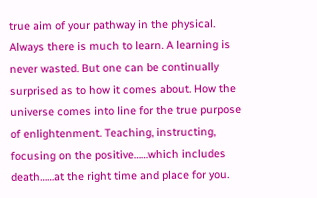true aim of your pathway in the physical. Always there is much to learn. A learning is never wasted. But one can be continually surprised as to how it comes about. How the universe comes into line for the true purpose of enlightenment. Teaching, instructing, focusing on the positive……which includes death……at the right time and place for you.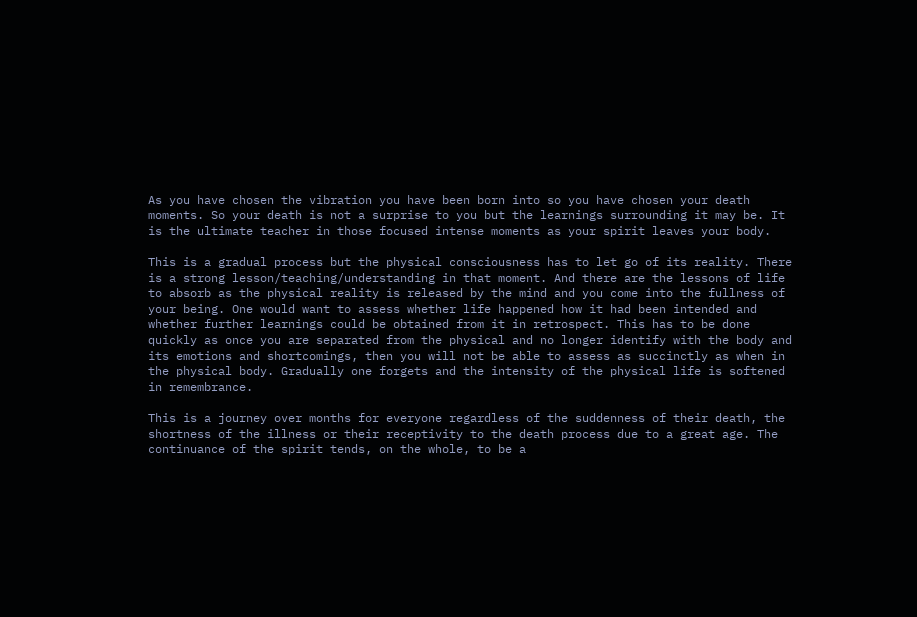As you have chosen the vibration you have been born into so you have chosen your death moments. So your death is not a surprise to you but the learnings surrounding it may be. It is the ultimate teacher in those focused intense moments as your spirit leaves your body.

This is a gradual process but the physical consciousness has to let go of its reality. There is a strong lesson/teaching/understanding in that moment. And there are the lessons of life to absorb as the physical reality is released by the mind and you come into the fullness of your being. One would want to assess whether life happened how it had been intended and whether further learnings could be obtained from it in retrospect. This has to be done quickly as once you are separated from the physical and no longer identify with the body and its emotions and shortcomings, then you will not be able to assess as succinctly as when in the physical body. Gradually one forgets and the intensity of the physical life is softened in remembrance.

This is a journey over months for everyone regardless of the suddenness of their death, the shortness of the illness or their receptivity to the death process due to a great age. The continuance of the spirit tends, on the whole, to be a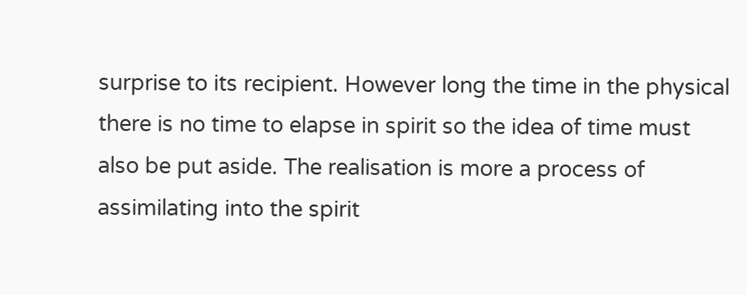surprise to its recipient. However long the time in the physical there is no time to elapse in spirit so the idea of time must also be put aside. The realisation is more a process of assimilating into the spirit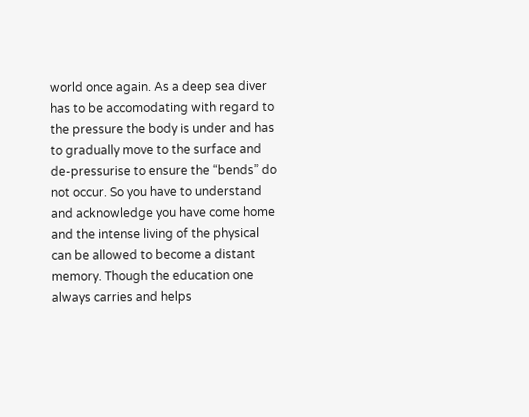world once again. As a deep sea diver has to be accomodating with regard to the pressure the body is under and has to gradually move to the surface and de-pressurise to ensure the “bends” do not occur. So you have to understand and acknowledge you have come home and the intense living of the physical can be allowed to become a distant memory. Though the education one always carries and helps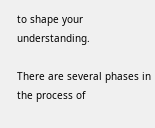to shape your understanding.

There are several phases in the process of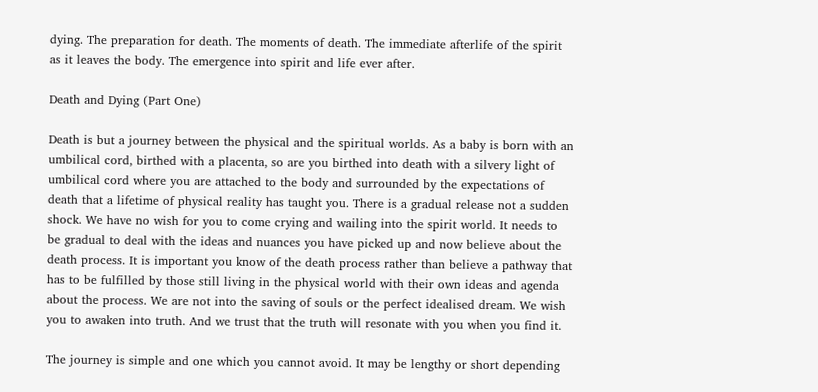dying. The preparation for death. The moments of death. The immediate afterlife of the spirit as it leaves the body. The emergence into spirit and life ever after.

Death and Dying (Part One)

Death is but a journey between the physical and the spiritual worlds. As a baby is born with an umbilical cord, birthed with a placenta, so are you birthed into death with a silvery light of umbilical cord where you are attached to the body and surrounded by the expectations of death that a lifetime of physical reality has taught you. There is a gradual release not a sudden shock. We have no wish for you to come crying and wailing into the spirit world. It needs to be gradual to deal with the ideas and nuances you have picked up and now believe about the death process. It is important you know of the death process rather than believe a pathway that has to be fulfilled by those still living in the physical world with their own ideas and agenda about the process. We are not into the saving of souls or the perfect idealised dream. We wish you to awaken into truth. And we trust that the truth will resonate with you when you find it.

The journey is simple and one which you cannot avoid. It may be lengthy or short depending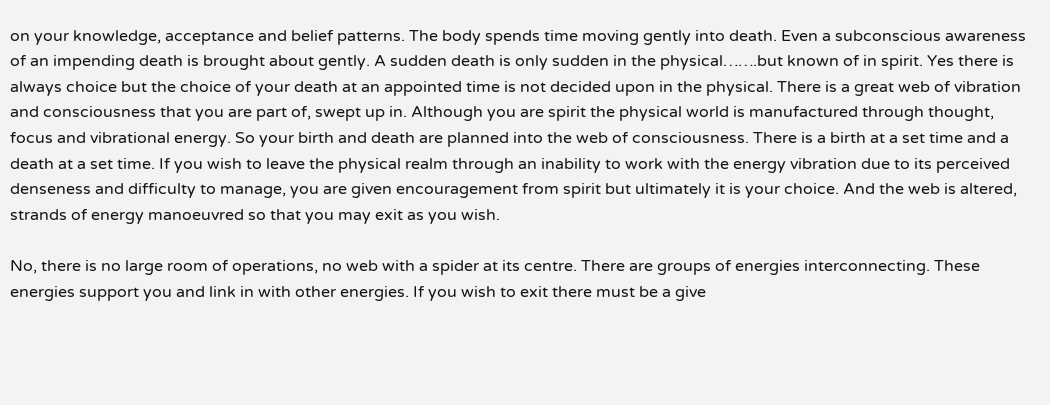on your knowledge, acceptance and belief patterns. The body spends time moving gently into death. Even a subconscious awareness of an impending death is brought about gently. A sudden death is only sudden in the physical…….but known of in spirit. Yes there is always choice but the choice of your death at an appointed time is not decided upon in the physical. There is a great web of vibration and consciousness that you are part of, swept up in. Although you are spirit the physical world is manufactured through thought, focus and vibrational energy. So your birth and death are planned into the web of consciousness. There is a birth at a set time and a death at a set time. If you wish to leave the physical realm through an inability to work with the energy vibration due to its perceived denseness and difficulty to manage, you are given encouragement from spirit but ultimately it is your choice. And the web is altered, strands of energy manoeuvred so that you may exit as you wish.

No, there is no large room of operations, no web with a spider at its centre. There are groups of energies interconnecting. These energies support you and link in with other energies. If you wish to exit there must be a give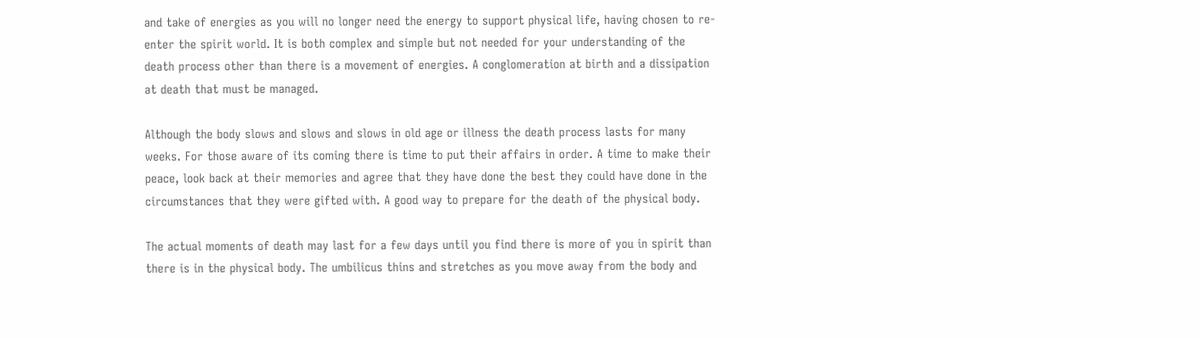and take of energies as you will no longer need the energy to support physical life, having chosen to re-enter the spirit world. It is both complex and simple but not needed for your understanding of the death process other than there is a movement of energies. A conglomeration at birth and a dissipation at death that must be managed.

Although the body slows and slows and slows in old age or illness the death process lasts for many weeks. For those aware of its coming there is time to put their affairs in order. A time to make their peace, look back at their memories and agree that they have done the best they could have done in the circumstances that they were gifted with. A good way to prepare for the death of the physical body.

The actual moments of death may last for a few days until you find there is more of you in spirit than there is in the physical body. The umbilicus thins and stretches as you move away from the body and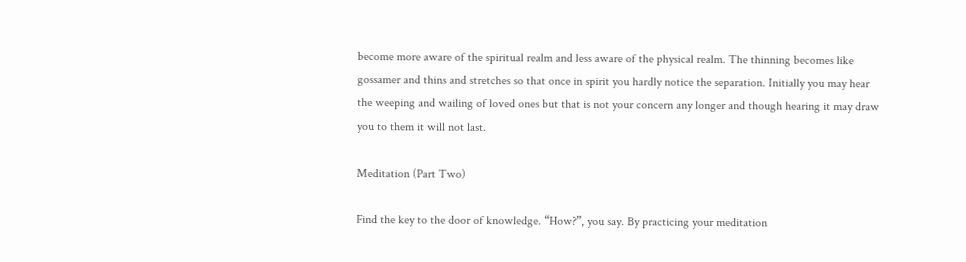become more aware of the spiritual realm and less aware of the physical realm. The thinning becomes like gossamer and thins and stretches so that once in spirit you hardly notice the separation. Initially you may hear the weeping and wailing of loved ones but that is not your concern any longer and though hearing it may draw you to them it will not last.

Meditation (Part Two)

Find the key to the door of knowledge. “How?”, you say. By practicing your meditation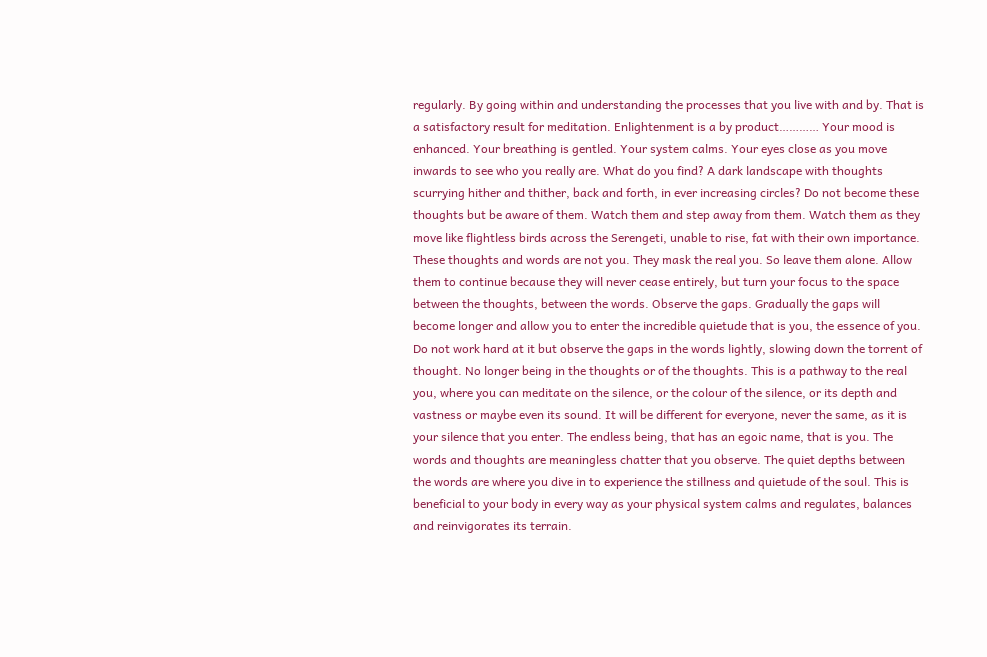regularly. By going within and understanding the processes that you live with and by. That is a satisfactory result for meditation. Enlightenment is a by product………… Your mood is enhanced. Your breathing is gentled. Your system calms. Your eyes close as you move inwards to see who you really are. What do you find? A dark landscape with thoughts scurrying hither and thither, back and forth, in ever increasing circles? Do not become these thoughts but be aware of them. Watch them and step away from them. Watch them as they move like flightless birds across the Serengeti, unable to rise, fat with their own importance. These thoughts and words are not you. They mask the real you. So leave them alone. Allow them to continue because they will never cease entirely, but turn your focus to the space between the thoughts, between the words. Observe the gaps. Gradually the gaps will become longer and allow you to enter the incredible quietude that is you, the essence of you. Do not work hard at it but observe the gaps in the words lightly, slowing down the torrent of thought. No longer being in the thoughts or of the thoughts. This is a pathway to the real you, where you can meditate on the silence, or the colour of the silence, or its depth and vastness or maybe even its sound. It will be different for everyone, never the same, as it is your silence that you enter. The endless being, that has an egoic name, that is you. The words and thoughts are meaningless chatter that you observe. The quiet depths between the words are where you dive in to experience the stillness and quietude of the soul. This is beneficial to your body in every way as your physical system calms and regulates, balances and reinvigorates its terrain.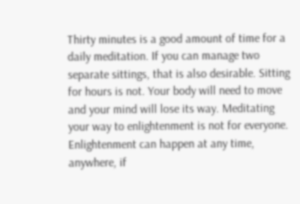Thirty minutes is a good amount of time for a daily meditation. If you can manage two separate sittings, that is also desirable. Sitting for hours is not. Your body will need to move and your mind will lose its way. Meditating your way to enlightenment is not for everyone. Enlightenment can happen at any time, anywhere, if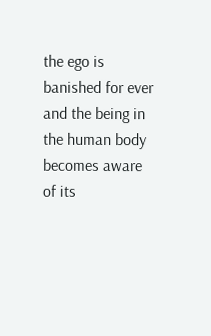the ego is banished for ever and the being in the human body becomes aware of its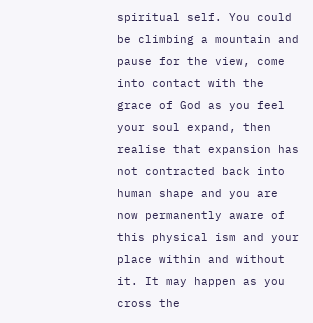spiritual self. You could be climbing a mountain and pause for the view, come into contact with the grace of God as you feel your soul expand, then realise that expansion has not contracted back into human shape and you are now permanently aware of this physical ism and your place within and without it. It may happen as you cross the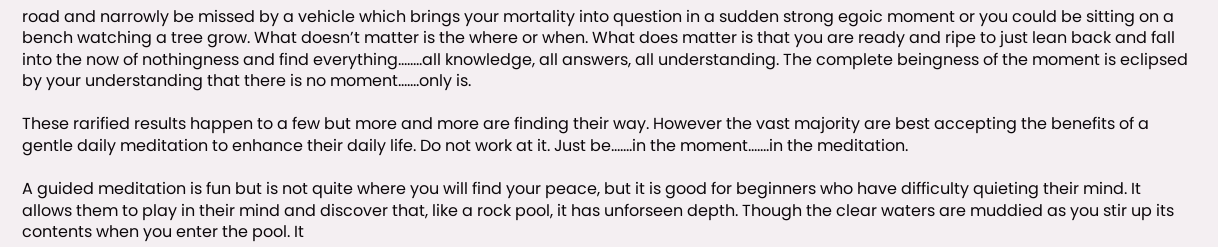road and narrowly be missed by a vehicle which brings your mortality into question in a sudden strong egoic moment or you could be sitting on a bench watching a tree grow. What doesn’t matter is the where or when. What does matter is that you are ready and ripe to just lean back and fall into the now of nothingness and find everything……..all knowledge, all answers, all understanding. The complete beingness of the moment is eclipsed by your understanding that there is no moment…….only is.

These rarified results happen to a few but more and more are finding their way. However the vast majority are best accepting the benefits of a gentle daily meditation to enhance their daily life. Do not work at it. Just be…….in the moment…….in the meditation.

A guided meditation is fun but is not quite where you will find your peace, but it is good for beginners who have difficulty quieting their mind. It allows them to play in their mind and discover that, like a rock pool, it has unforseen depth. Though the clear waters are muddied as you stir up its contents when you enter the pool. It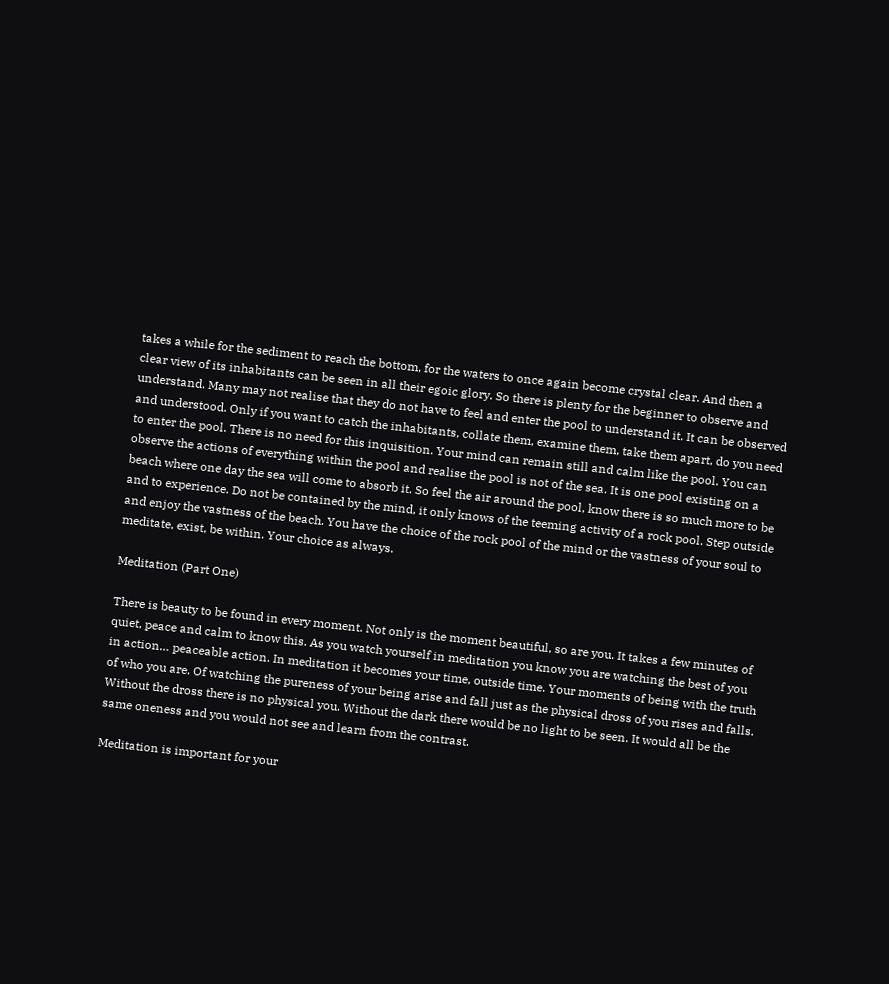takes a while for the sediment to reach the bottom, for the waters to once again become crystal clear. And then a clear view of its inhabitants can be seen in all their egoic glory. So there is plenty for the beginner to observe and understand. Many may not realise that they do not have to feel and enter the pool to understand it. It can be observed and understood. Only if you want to catch the inhabitants, collate them, examine them, take them apart, do you need to enter the pool. There is no need for this inquisition. Your mind can remain still and calm like the pool. You can observe the actions of everything within the pool and realise the pool is not of the sea. It is one pool existing on a beach where one day the sea will come to absorb it. So feel the air around the pool, know there is so much more to be and to experience. Do not be contained by the mind, it only knows of the teeming activity of a rock pool. Step outside and enjoy the vastness of the beach. You have the choice of the rock pool of the mind or the vastness of your soul to meditate, exist, be within. Your choice as always.

Meditation (Part One)

There is beauty to be found in every moment. Not only is the moment beautiful, so are you. It takes a few minutes of quiet, peace and calm to know this. As you watch yourself in meditation you know you are watching the best of you in action… peaceable action. In meditation it becomes your time, outside time. Your moments of being with the truth of who you are. Of watching the pureness of your being arise and fall just as the physical dross of you rises and falls. Without the dross there is no physical you. Without the dark there would be no light to be seen. It would all be the same oneness and you would not see and learn from the contrast.

Meditation is important for your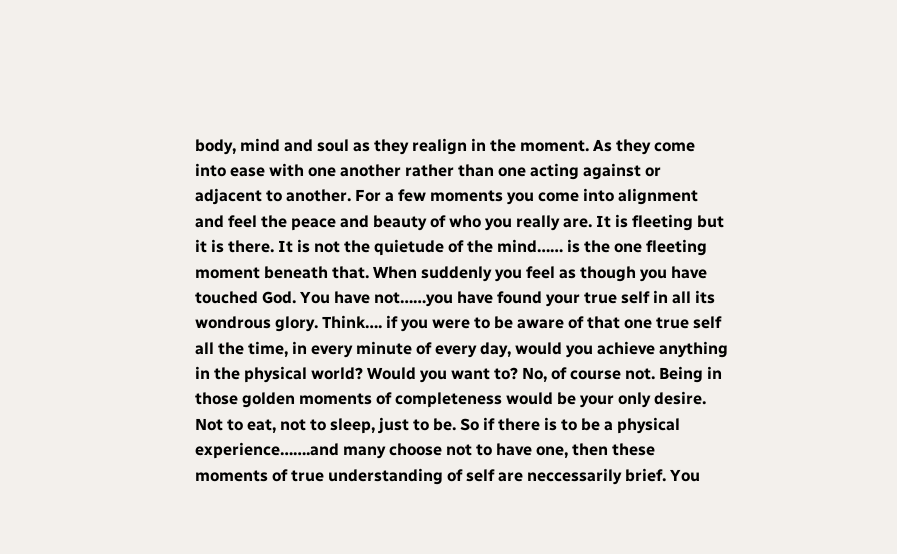body, mind and soul as they realign in the moment. As they come into ease with one another rather than one acting against or adjacent to another. For a few moments you come into alignment and feel the peace and beauty of who you really are. It is fleeting but it is there. It is not the quietude of the mind…… is the one fleeting moment beneath that. When suddenly you feel as though you have touched God. You have not……you have found your true self in all its wondrous glory. Think…. if you were to be aware of that one true self all the time, in every minute of every day, would you achieve anything in the physical world? Would you want to? No, of course not. Being in those golden moments of completeness would be your only desire. Not to eat, not to sleep, just to be. So if there is to be a physical experience…….and many choose not to have one, then these moments of true understanding of self are neccessarily brief. You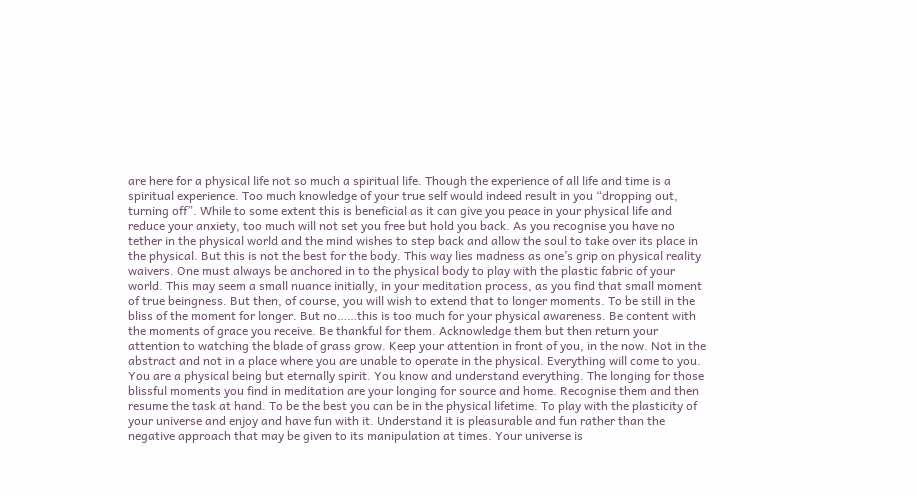are here for a physical life not so much a spiritual life. Though the experience of all life and time is a spiritual experience. Too much knowledge of your true self would indeed result in you “dropping out, turning off”. While to some extent this is beneficial as it can give you peace in your physical life and reduce your anxiety, too much will not set you free but hold you back. As you recognise you have no tether in the physical world and the mind wishes to step back and allow the soul to take over its place in the physical. But this is not the best for the body. This way lies madness as one’s grip on physical reality waivers. One must always be anchored in to the physical body to play with the plastic fabric of your world. This may seem a small nuance initially, in your meditation process, as you find that small moment of true beingness. But then, of course, you will wish to extend that to longer moments. To be still in the bliss of the moment for longer. But no……this is too much for your physical awareness. Be content with the moments of grace you receive. Be thankful for them. Acknowledge them but then return your attention to watching the blade of grass grow. Keep your attention in front of you, in the now. Not in the abstract and not in a place where you are unable to operate in the physical. Everything will come to you. You are a physical being but eternally spirit. You know and understand everything. The longing for those blissful moments you find in meditation are your longing for source and home. Recognise them and then resume the task at hand. To be the best you can be in the physical lifetime. To play with the plasticity of your universe and enjoy and have fun with it. Understand it is pleasurable and fun rather than the negative approach that may be given to its manipulation at times. Your universe is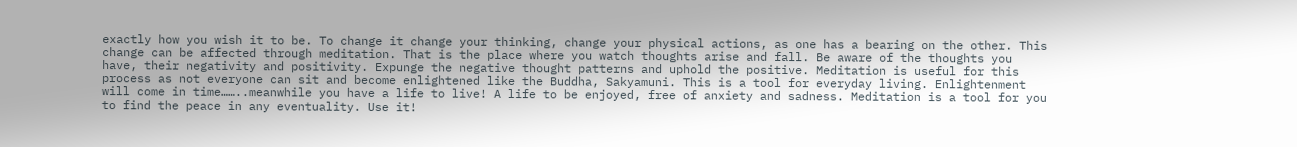exactly how you wish it to be. To change it change your thinking, change your physical actions, as one has a bearing on the other. This change can be affected through meditation. That is the place where you watch thoughts arise and fall. Be aware of the thoughts you have, their negativity and positivity. Expunge the negative thought patterns and uphold the positive. Meditation is useful for this process as not everyone can sit and become enlightened like the Buddha, Sakyamuni. This is a tool for everyday living. Enlightenment will come in time……..meanwhile you have a life to live! A life to be enjoyed, free of anxiety and sadness. Meditation is a tool for you to find the peace in any eventuality. Use it!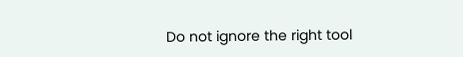Do not ignore the right tool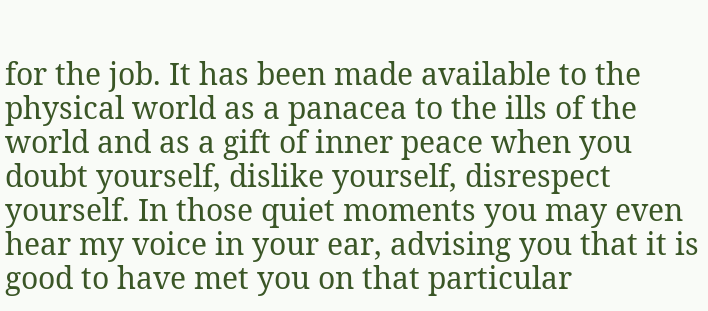for the job. It has been made available to the physical world as a panacea to the ills of the world and as a gift of inner peace when you doubt yourself, dislike yourself, disrespect yourself. In those quiet moments you may even hear my voice in your ear, advising you that it is good to have met you on that particular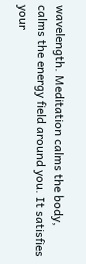wavelength. Meditation calms the body, calms the energy field around you. It satisfies your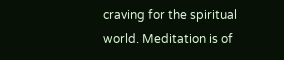craving for the spiritual world. Meditation is of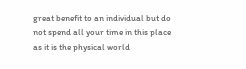great benefit to an individual but do not spend all your time in this place as it is the physical world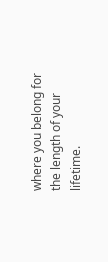where you belong for the length of your lifetime.